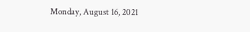Monday, August 16, 2021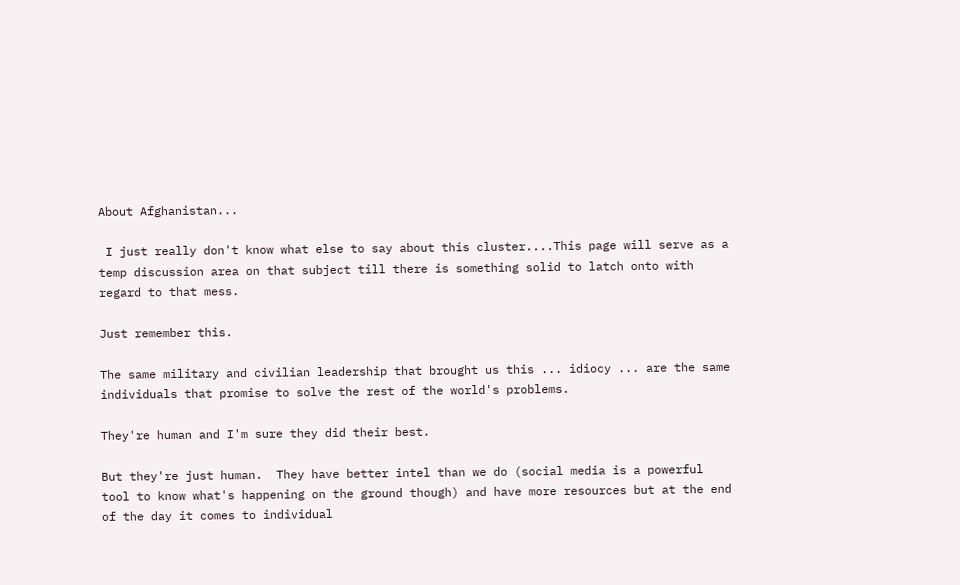About Afghanistan...

 I just really don't know what else to say about this cluster....This page will serve as a temp discussion area on that subject till there is something solid to latch onto with regard to that mess.

Just remember this.

The same military and civilian leadership that brought us this ... idiocy ... are the same individuals that promise to solve the rest of the world's problems.

They're human and I'm sure they did their best.

But they're just human.  They have better intel than we do (social media is a powerful tool to know what's happening on the ground though) and have more resources but at the end of the day it comes to individual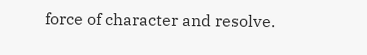force of character and resolve.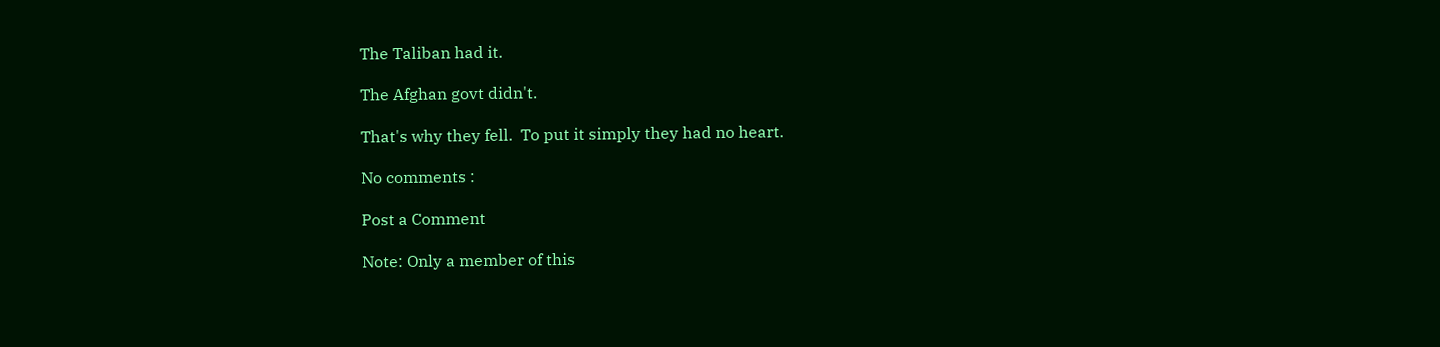The Taliban had it.

The Afghan govt didn't.

That's why they fell.  To put it simply they had no heart.

No comments :

Post a Comment

Note: Only a member of this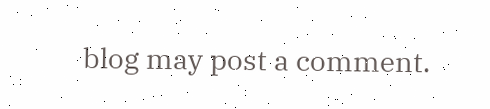blog may post a comment.